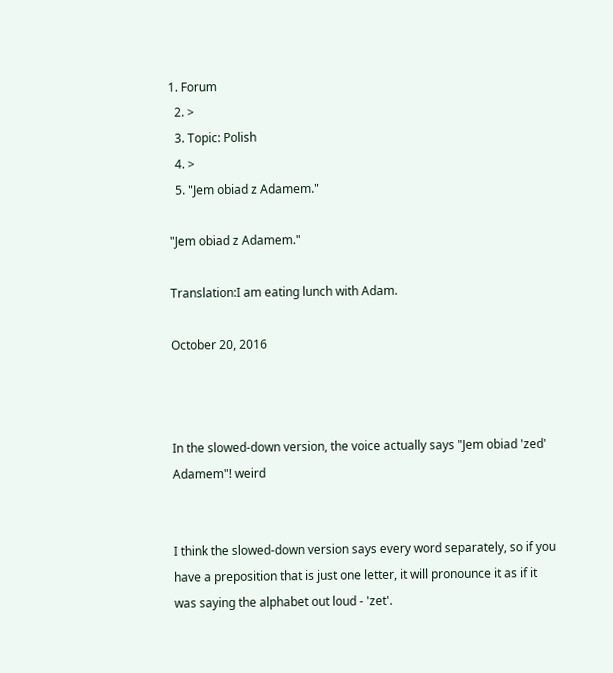1. Forum
  2. >
  3. Topic: Polish
  4. >
  5. "Jem obiad z Adamem."

"Jem obiad z Adamem."

Translation:I am eating lunch with Adam.

October 20, 2016



In the slowed-down version, the voice actually says "Jem obiad 'zed' Adamem"! weird


I think the slowed-down version says every word separately, so if you have a preposition that is just one letter, it will pronounce it as if it was saying the alphabet out loud - 'zet'.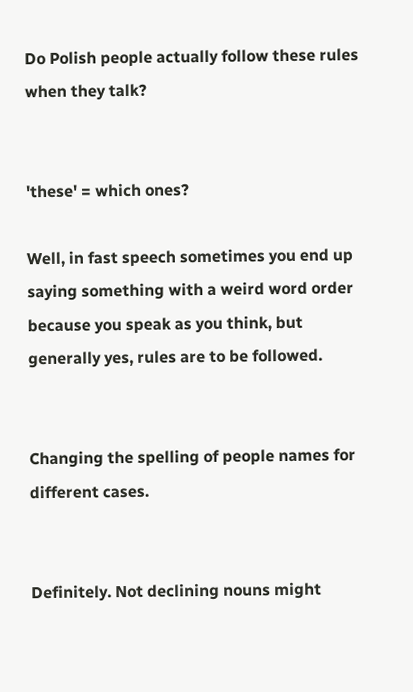Do Polish people actually follow these rules when they talk?


'these' = which ones?

Well, in fast speech sometimes you end up saying something with a weird word order because you speak as you think, but generally yes, rules are to be followed.


Changing the spelling of people names for different cases.


Definitely. Not declining nouns might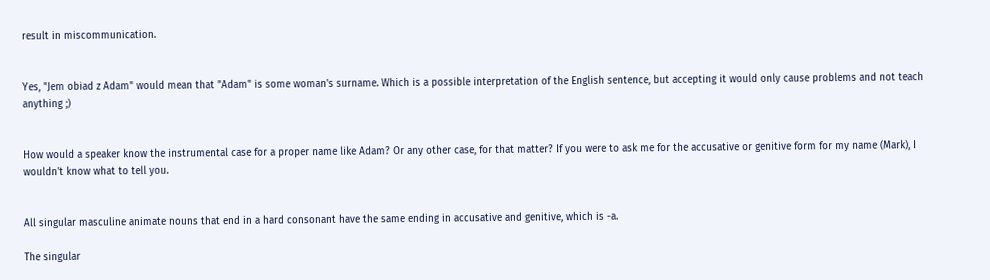result in miscommunication.


Yes, "Jem obiad z Adam" would mean that "Adam" is some woman's surname. Which is a possible interpretation of the English sentence, but accepting it would only cause problems and not teach anything ;)


How would a speaker know the instrumental case for a proper name like Adam? Or any other case, for that matter? If you were to ask me for the accusative or genitive form for my name (Mark), I wouldn't know what to tell you.


All singular masculine animate nouns that end in a hard consonant have the same ending in accusative and genitive, which is -a.

The singular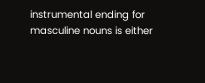instrumental ending for masculine nouns is either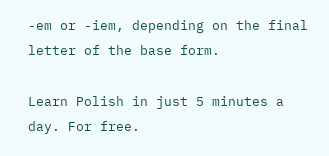-em or -iem, depending on the final letter of the base form.

Learn Polish in just 5 minutes a day. For free.